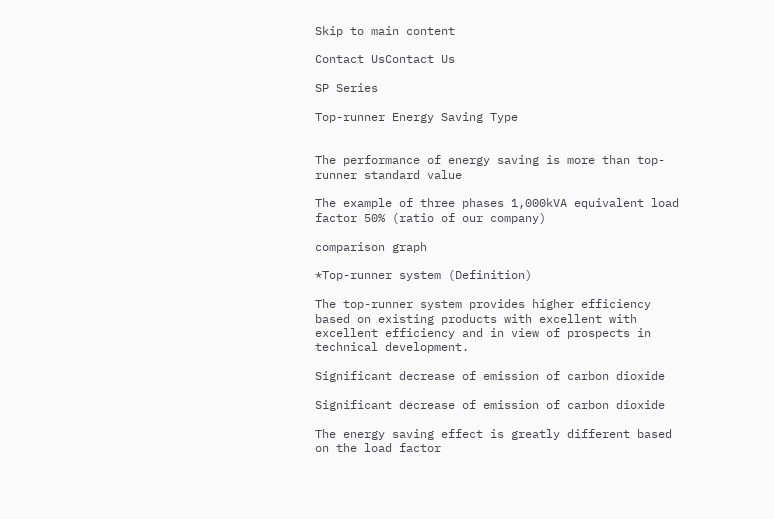Skip to main content

Contact UsContact Us

SP Series

Top-runner Energy Saving Type


The performance of energy saving is more than top-runner standard value

The example of three phases 1,000kVA equivalent load factor 50% (ratio of our company)

comparison graph

*Top-runner system (Definition)

The top-runner system provides higher efficiency based on existing products with excellent with excellent efficiency and in view of prospects in technical development.

Significant decrease of emission of carbon dioxide

Significant decrease of emission of carbon dioxide

The energy saving effect is greatly different based on the load factor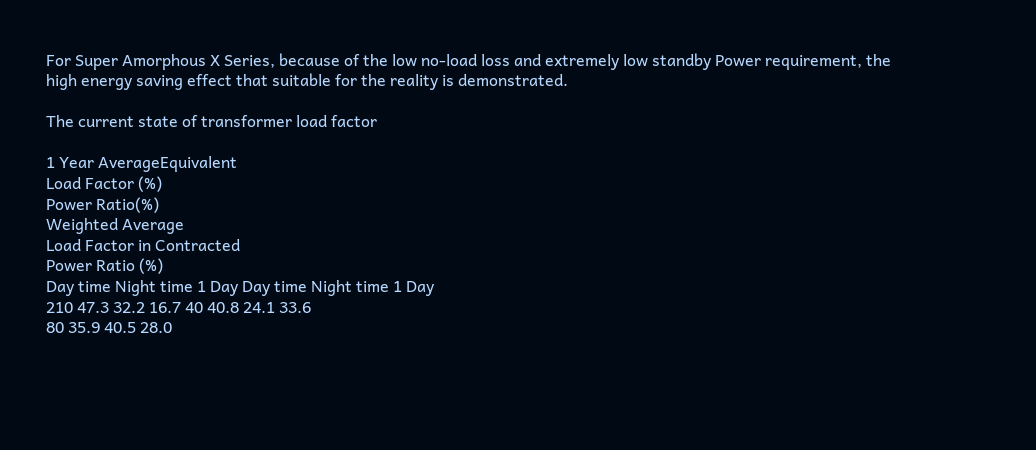For Super Amorphous X Series, because of the low no-load loss and extremely low standby Power requirement, the high energy saving effect that suitable for the reality is demonstrated.

The current state of transformer load factor

1 Year AverageEquivalent
Load Factor (%)
Power Ratio(%)
Weighted Average
Load Factor in Contracted
Power Ratio (%)
Day time Night time 1 Day Day time Night time 1 Day
210 47.3 32.2 16.7 40 40.8 24.1 33.6
80 35.9 40.5 28.0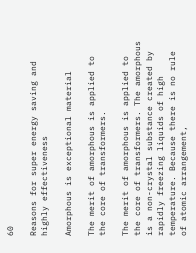60

Reasons for super energy saving and highly effectiveness

Amorphous is exceptional material

The merit of amorphous is applied to the core of transformers.

The merit of amorphous is applied to the core of transformers. The amorphous is a non-crystal substance created by rapidly freezing liquids of high temperature. Because there is no rule of atomic arrangement,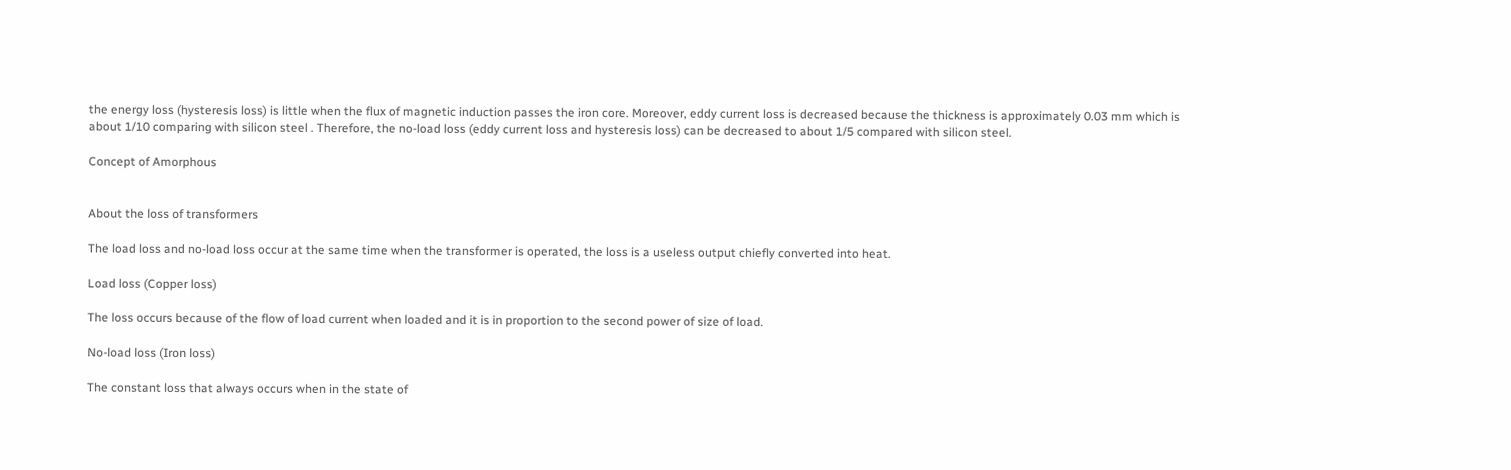the energy loss (hysteresis loss) is little when the flux of magnetic induction passes the iron core. Moreover, eddy current loss is decreased because the thickness is approximately 0.03 mm which is about 1/10 comparing with silicon steel . Therefore, the no-load loss (eddy current loss and hysteresis loss) can be decreased to about 1/5 compared with silicon steel.

Concept of Amorphous


About the loss of transformers

The load loss and no-load loss occur at the same time when the transformer is operated, the loss is a useless output chiefly converted into heat.

Load loss (Copper loss)

The loss occurs because of the flow of load current when loaded and it is in proportion to the second power of size of load.

No-load loss (Iron loss)

The constant loss that always occurs when in the state of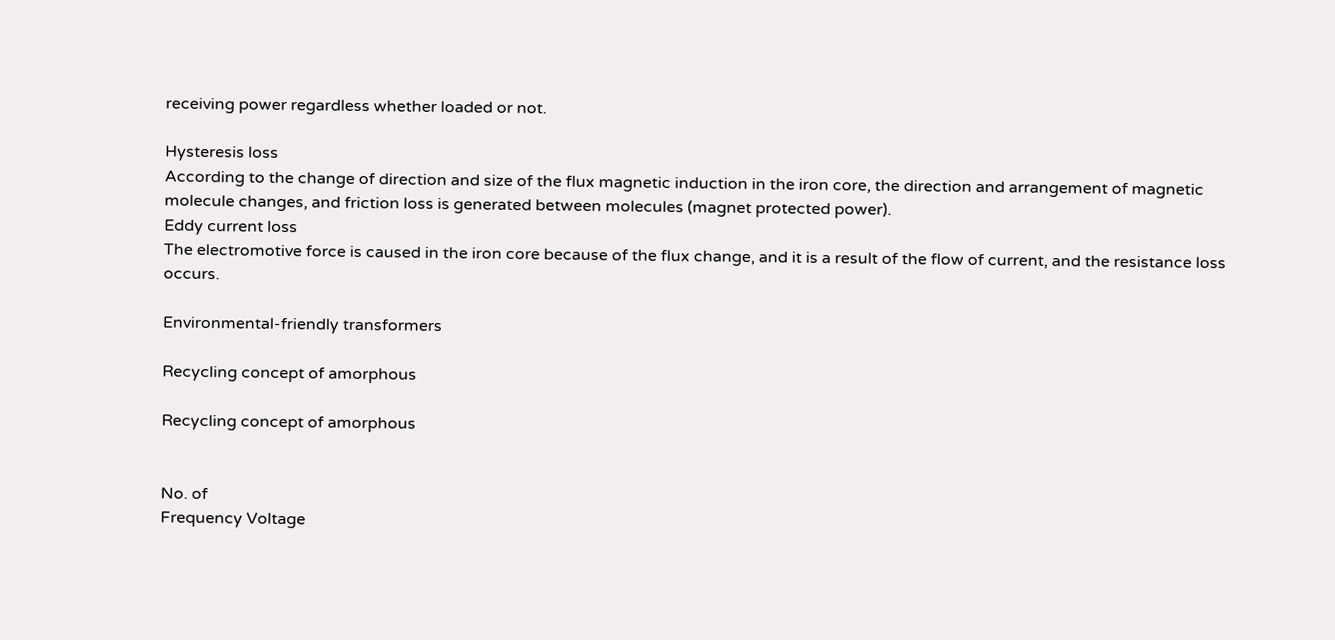receiving power regardless whether loaded or not.

Hysteresis loss
According to the change of direction and size of the flux magnetic induction in the iron core, the direction and arrangement of magnetic molecule changes, and friction loss is generated between molecules (magnet protected power).
Eddy current loss
The electromotive force is caused in the iron core because of the flux change, and it is a result of the flow of current, and the resistance loss occurs.

Environmental-friendly transformers

Recycling concept of amorphous

Recycling concept of amorphous


No. of
Frequency Voltage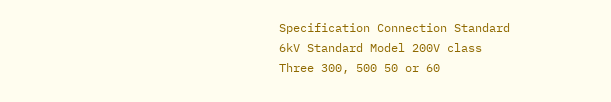Specification Connection Standard
6kV Standard Model 200V class
Three 300, 500 50 or 60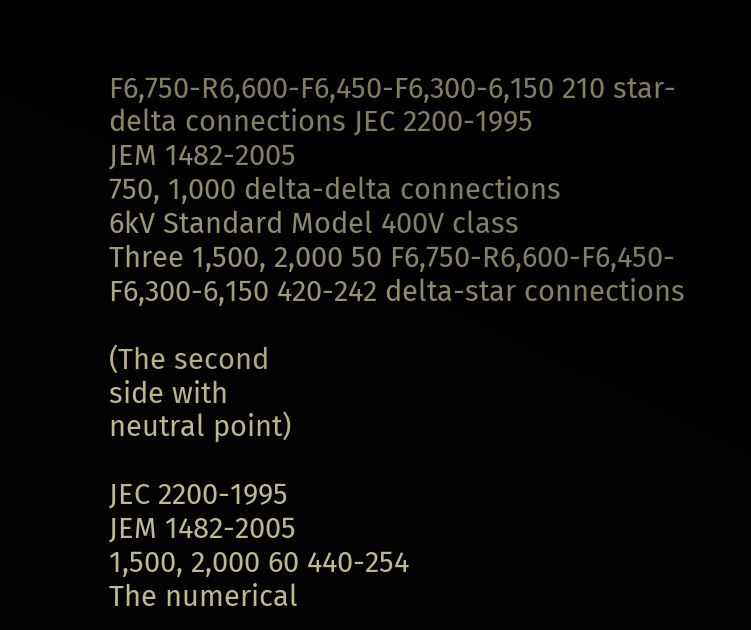F6,750-R6,600-F6,450-F6,300-6,150 210 star-delta connections JEC 2200-1995
JEM 1482-2005
750, 1,000 delta-delta connections
6kV Standard Model 400V class
Three 1,500, 2,000 50 F6,750-R6,600-F6,450-F6,300-6,150 420-242 delta-star connections

(The second
side with
neutral point)

JEC 2200-1995
JEM 1482-2005
1,500, 2,000 60 440-254
The numerical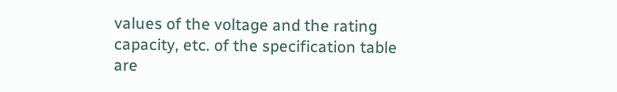values of the voltage and the rating capacity, etc. of the specification table are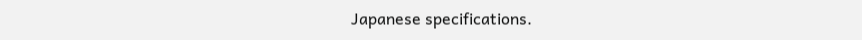Japanese specifications.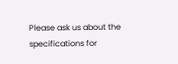Please ask us about the specifications for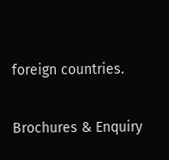foreign countries.

Brochures & Enquiry